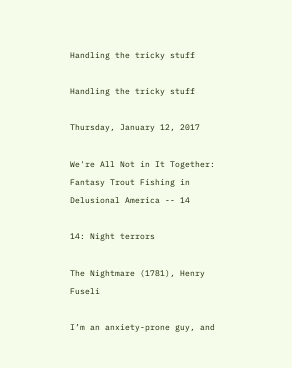Handling the tricky stuff

Handling the tricky stuff

Thursday, January 12, 2017

We're All Not in It Together: Fantasy Trout Fishing in Delusional America -- 14

14: Night terrors

The Nightmare (1781), Henry Fuseli

I’m an anxiety-prone guy, and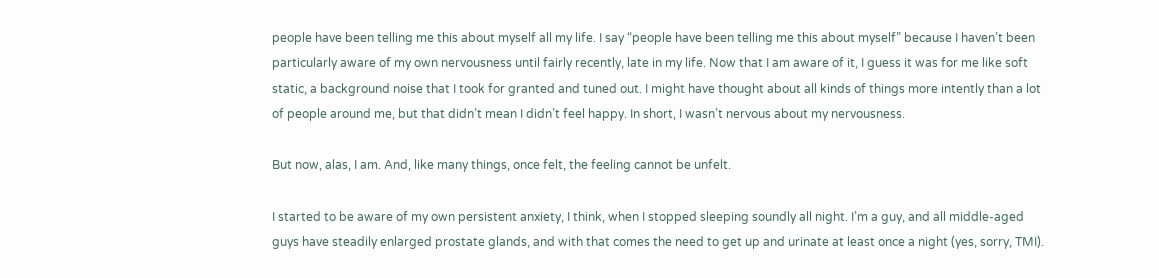people have been telling me this about myself all my life. I say “people have been telling me this about myself” because I haven’t been particularly aware of my own nervousness until fairly recently, late in my life. Now that I am aware of it, I guess it was for me like soft static, a background noise that I took for granted and tuned out. I might have thought about all kinds of things more intently than a lot of people around me, but that didn’t mean I didn’t feel happy. In short, I wasn’t nervous about my nervousness.

But now, alas, I am. And, like many things, once felt, the feeling cannot be unfelt.

I started to be aware of my own persistent anxiety, I think, when I stopped sleeping soundly all night. I’m a guy, and all middle-aged guys have steadily enlarged prostate glands, and with that comes the need to get up and urinate at least once a night (yes, sorry, TMI).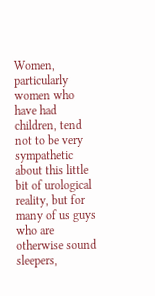Women, particularly women who have had children, tend not to be very sympathetic about this little bit of urological reality, but for many of us guys who are otherwise sound sleepers,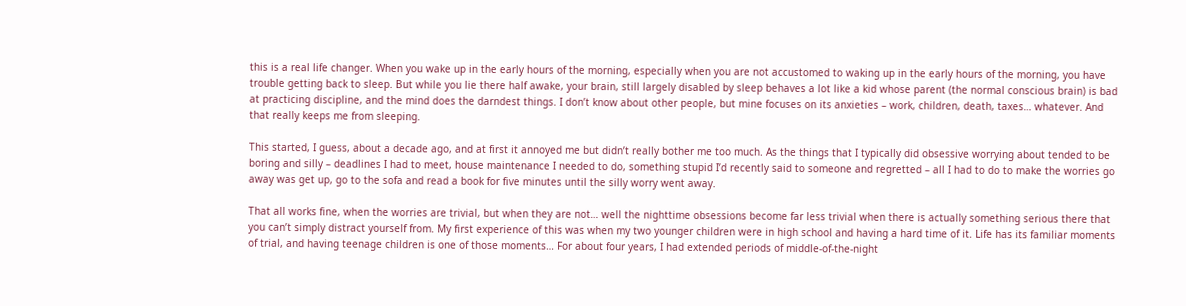this is a real life changer. When you wake up in the early hours of the morning, especially when you are not accustomed to waking up in the early hours of the morning, you have trouble getting back to sleep. But while you lie there half awake, your brain, still largely disabled by sleep behaves a lot like a kid whose parent (the normal conscious brain) is bad at practicing discipline, and the mind does the darndest things. I don’t know about other people, but mine focuses on its anxieties – work, children, death, taxes… whatever. And that really keeps me from sleeping.

This started, I guess, about a decade ago, and at first it annoyed me but didn’t really bother me too much. As the things that I typically did obsessive worrying about tended to be boring and silly – deadlines I had to meet, house maintenance I needed to do, something stupid I’d recently said to someone and regretted – all I had to do to make the worries go away was get up, go to the sofa and read a book for five minutes until the silly worry went away.

That all works fine, when the worries are trivial, but when they are not… well the nighttime obsessions become far less trivial when there is actually something serious there that you can’t simply distract yourself from. My first experience of this was when my two younger children were in high school and having a hard time of it. Life has its familiar moments of trial, and having teenage children is one of those moments… For about four years, I had extended periods of middle-of-the-night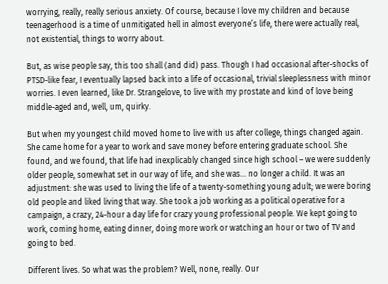worrying, really, really serious anxiety. Of course, because I love my children and because teenagerhood is a time of unmitigated hell in almost everyone’s life, there were actually real, not existential, things to worry about.

But, as wise people say, this too shall (and did) pass. Though I had occasional after-shocks of PTSD-like fear, I eventually lapsed back into a life of occasional, trivial sleeplessness with minor worries. I even learned, like Dr. Strangelove, to live with my prostate and kind of love being middle-aged and, well, um, quirky.

But when my youngest child moved home to live with us after college, things changed again. She came home for a year to work and save money before entering graduate school. She found, and we found, that life had inexplicably changed since high school – we were suddenly older people, somewhat set in our way of life, and she was… no longer a child. It was an adjustment: she was used to living the life of a twenty-something young adult; we were boring old people and liked living that way. She took a job working as a political operative for a campaign, a crazy, 24-hour a day life for crazy young professional people. We kept going to work, coming home, eating dinner, doing more work or watching an hour or two of TV and going to bed.

Different lives. So what was the problem? Well, none, really. Our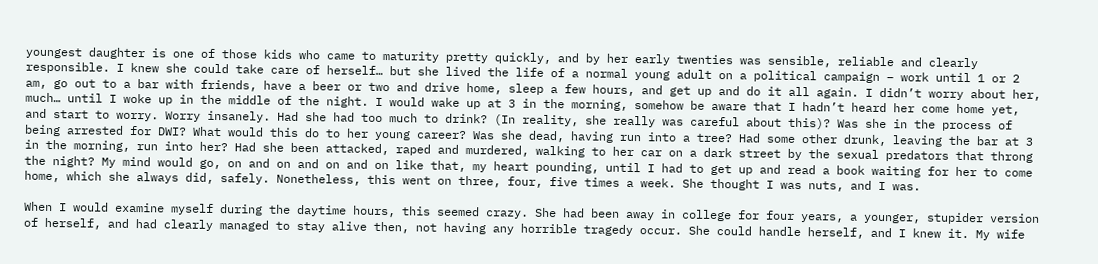youngest daughter is one of those kids who came to maturity pretty quickly, and by her early twenties was sensible, reliable and clearly responsible. I knew she could take care of herself… but she lived the life of a normal young adult on a political campaign – work until 1 or 2 am, go out to a bar with friends, have a beer or two and drive home, sleep a few hours, and get up and do it all again. I didn’t worry about her, much… until I woke up in the middle of the night. I would wake up at 3 in the morning, somehow be aware that I hadn’t heard her come home yet, and start to worry. Worry insanely. Had she had too much to drink? (In reality, she really was careful about this)? Was she in the process of being arrested for DWI? What would this do to her young career? Was she dead, having run into a tree? Had some other drunk, leaving the bar at 3 in the morning, run into her? Had she been attacked, raped and murdered, walking to her car on a dark street by the sexual predators that throng the night? My mind would go, on and on and on and on like that, my heart pounding, until I had to get up and read a book waiting for her to come home, which she always did, safely. Nonetheless, this went on three, four, five times a week. She thought I was nuts, and I was.

When I would examine myself during the daytime hours, this seemed crazy. She had been away in college for four years, a younger, stupider version of herself, and had clearly managed to stay alive then, not having any horrible tragedy occur. She could handle herself, and I knew it. My wife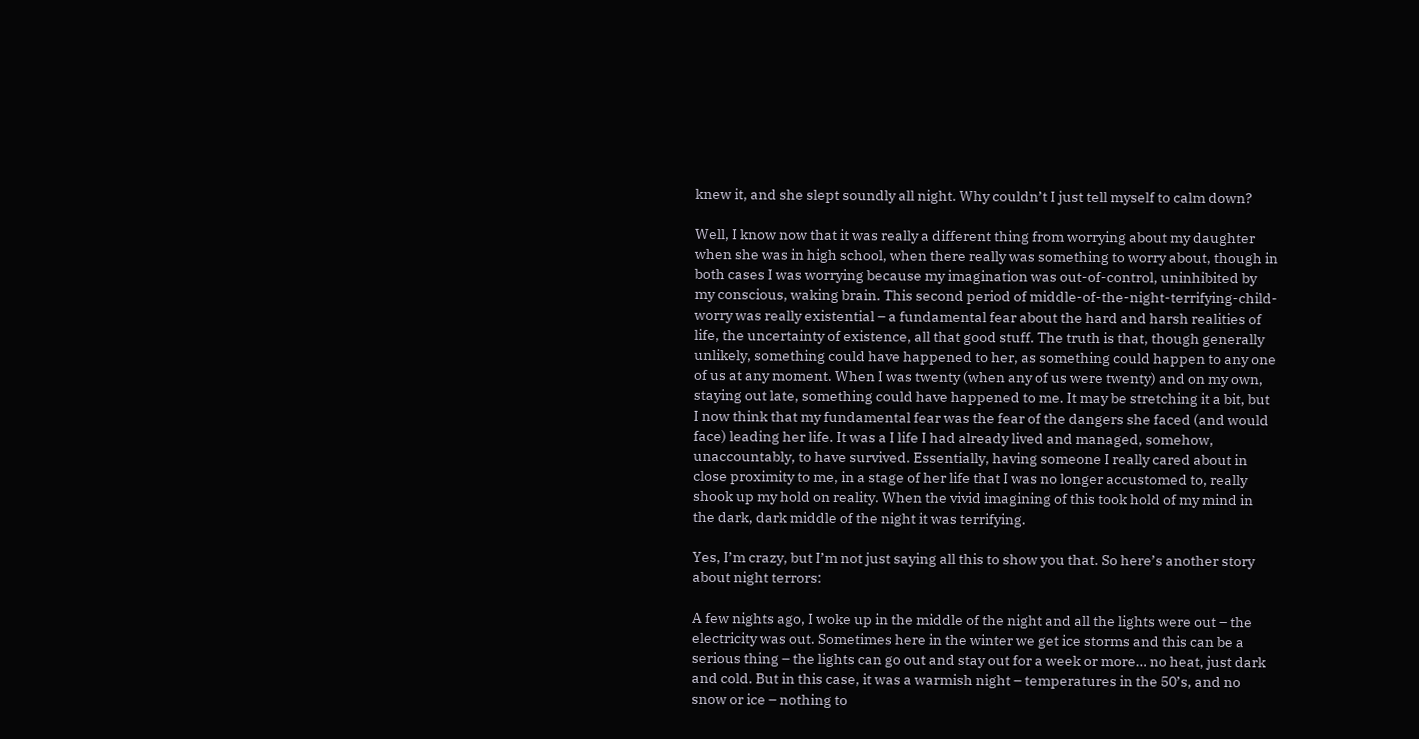knew it, and she slept soundly all night. Why couldn’t I just tell myself to calm down?

Well, I know now that it was really a different thing from worrying about my daughter when she was in high school, when there really was something to worry about, though in both cases I was worrying because my imagination was out-of-control, uninhibited by my conscious, waking brain. This second period of middle-of-the-night-terrifying-child-worry was really existential – a fundamental fear about the hard and harsh realities of life, the uncertainty of existence, all that good stuff. The truth is that, though generally unlikely, something could have happened to her, as something could happen to any one of us at any moment. When I was twenty (when any of us were twenty) and on my own, staying out late, something could have happened to me. It may be stretching it a bit, but I now think that my fundamental fear was the fear of the dangers she faced (and would face) leading her life. It was a I life I had already lived and managed, somehow, unaccountably, to have survived. Essentially, having someone I really cared about in close proximity to me, in a stage of her life that I was no longer accustomed to, really shook up my hold on reality. When the vivid imagining of this took hold of my mind in the dark, dark middle of the night it was terrifying.

Yes, I’m crazy, but I’m not just saying all this to show you that. So here’s another story about night terrors:

A few nights ago, I woke up in the middle of the night and all the lights were out – the electricity was out. Sometimes here in the winter we get ice storms and this can be a serious thing – the lights can go out and stay out for a week or more… no heat, just dark and cold. But in this case, it was a warmish night – temperatures in the 50’s, and no snow or ice – nothing to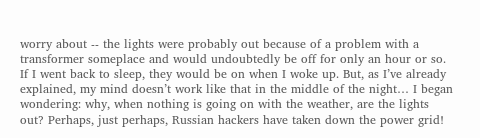worry about -- the lights were probably out because of a problem with a transformer someplace and would undoubtedly be off for only an hour or so. If I went back to sleep, they would be on when I woke up. But, as I’ve already explained, my mind doesn’t work like that in the middle of the night… I began wondering: why, when nothing is going on with the weather, are the lights out? Perhaps, just perhaps, Russian hackers have taken down the power grid!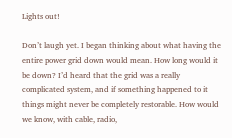Lights out!

Don’t laugh yet. I began thinking about what having the entire power grid down would mean. How long would it be down? I’d heard that the grid was a really complicated system, and if something happened to it things might never be completely restorable. How would we know, with cable, radio,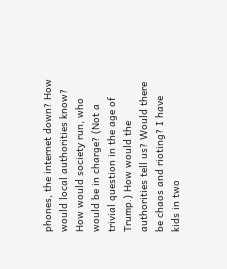phones, the internet down? How would local authorities know? How would society run, who would be in charge? (Not a trivial question in the age of Trump.) How would the authorities tell us? Would there be chaos and rioting? I have kids in two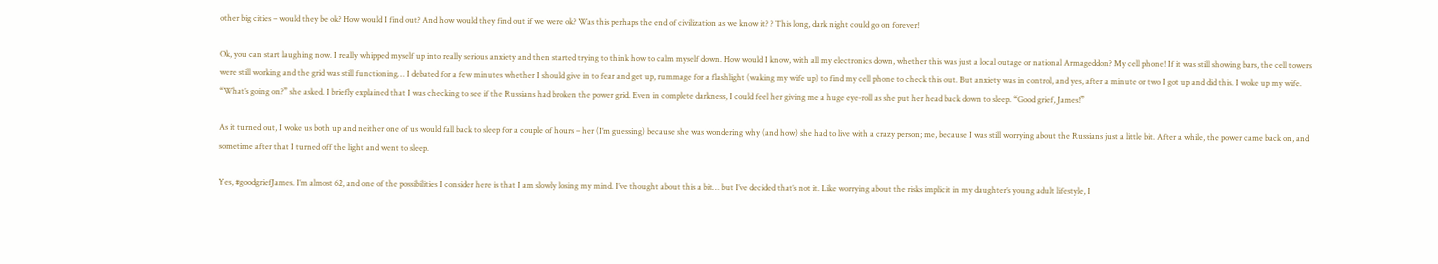other big cities – would they be ok? How would I find out? And how would they find out if we were ok? Was this perhaps the end of civilization as we know it? ? This long, dark night could go on forever!

Ok, you can start laughing now. I really whipped myself up into really serious anxiety and then started trying to think how to calm myself down. How would I know, with all my electronics down, whether this was just a local outage or national Armageddon? My cell phone! If it was still showing bars, the cell towers were still working and the grid was still functioning… I debated for a few minutes whether I should give in to fear and get up, rummage for a flashlight (waking my wife up) to find my cell phone to check this out. But anxiety was in control, and yes, after a minute or two I got up and did this. I woke up my wife. “What’s going on?” she asked. I briefly explained that I was checking to see if the Russians had broken the power grid. Even in complete darkness, I could feel her giving me a huge eye-roll as she put her head back down to sleep. “Good grief, James!”

As it turned out, I woke us both up and neither one of us would fall back to sleep for a couple of hours – her (I’m guessing) because she was wondering why (and how) she had to live with a crazy person; me, because I was still worrying about the Russians just a little bit. After a while, the power came back on, and sometime after that I turned off the light and went to sleep.

Yes, #goodgriefJames. I’m almost 62, and one of the possibilities I consider here is that I am slowly losing my mind. I’ve thought about this a bit… but I’ve decided that’s not it. Like worrying about the risks implicit in my daughter’s young adult lifestyle, I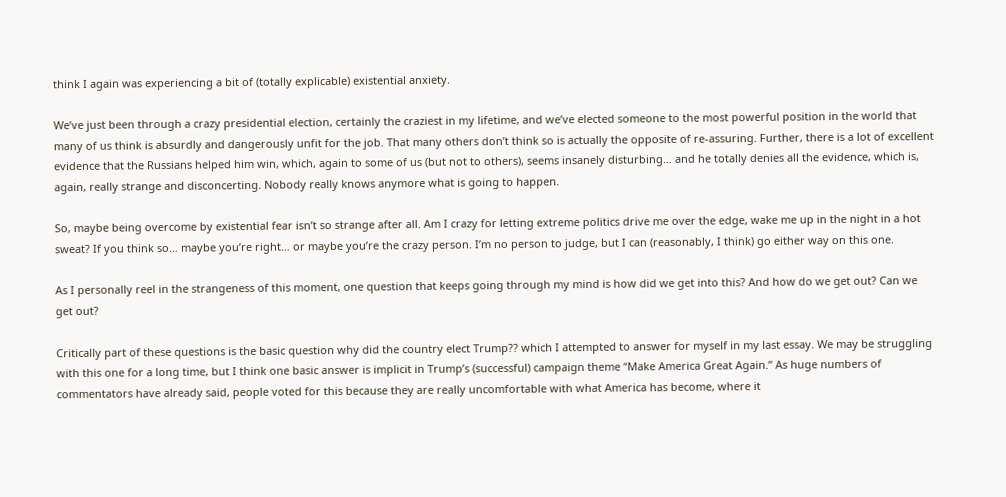think I again was experiencing a bit of (totally explicable) existential anxiety.

We’ve just been through a crazy presidential election, certainly the craziest in my lifetime, and we’ve elected someone to the most powerful position in the world that many of us think is absurdly and dangerously unfit for the job. That many others don’t think so is actually the opposite of re-assuring. Further, there is a lot of excellent evidence that the Russians helped him win, which, again to some of us (but not to others), seems insanely disturbing… and he totally denies all the evidence, which is, again, really strange and disconcerting. Nobody really knows anymore what is going to happen.

So, maybe being overcome by existential fear isn’t so strange after all. Am I crazy for letting extreme politics drive me over the edge, wake me up in the night in a hot sweat? If you think so… maybe you’re right… or maybe you’re the crazy person. I’m no person to judge, but I can (reasonably, I think) go either way on this one.

As I personally reel in the strangeness of this moment, one question that keeps going through my mind is how did we get into this? And how do we get out? Can we get out?

Critically part of these questions is the basic question why did the country elect Trump?? which I attempted to answer for myself in my last essay. We may be struggling with this one for a long time, but I think one basic answer is implicit in Trump’s (successful) campaign theme “Make America Great Again.” As huge numbers of commentators have already said, people voted for this because they are really uncomfortable with what America has become, where it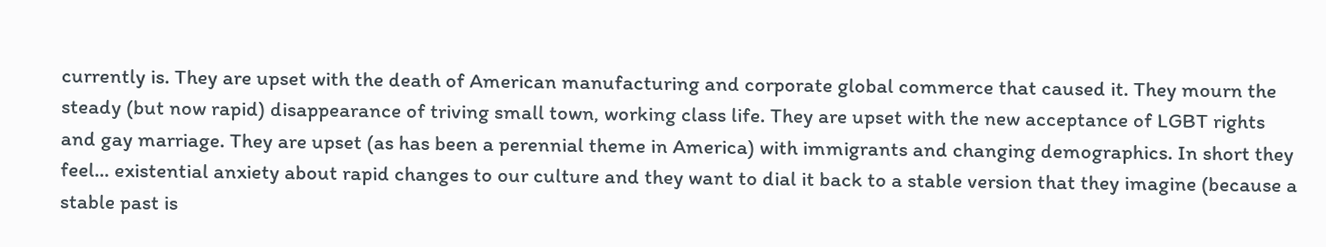currently is. They are upset with the death of American manufacturing and corporate global commerce that caused it. They mourn the steady (but now rapid) disappearance of triving small town, working class life. They are upset with the new acceptance of LGBT rights and gay marriage. They are upset (as has been a perennial theme in America) with immigrants and changing demographics. In short they feel… existential anxiety about rapid changes to our culture and they want to dial it back to a stable version that they imagine (because a stable past is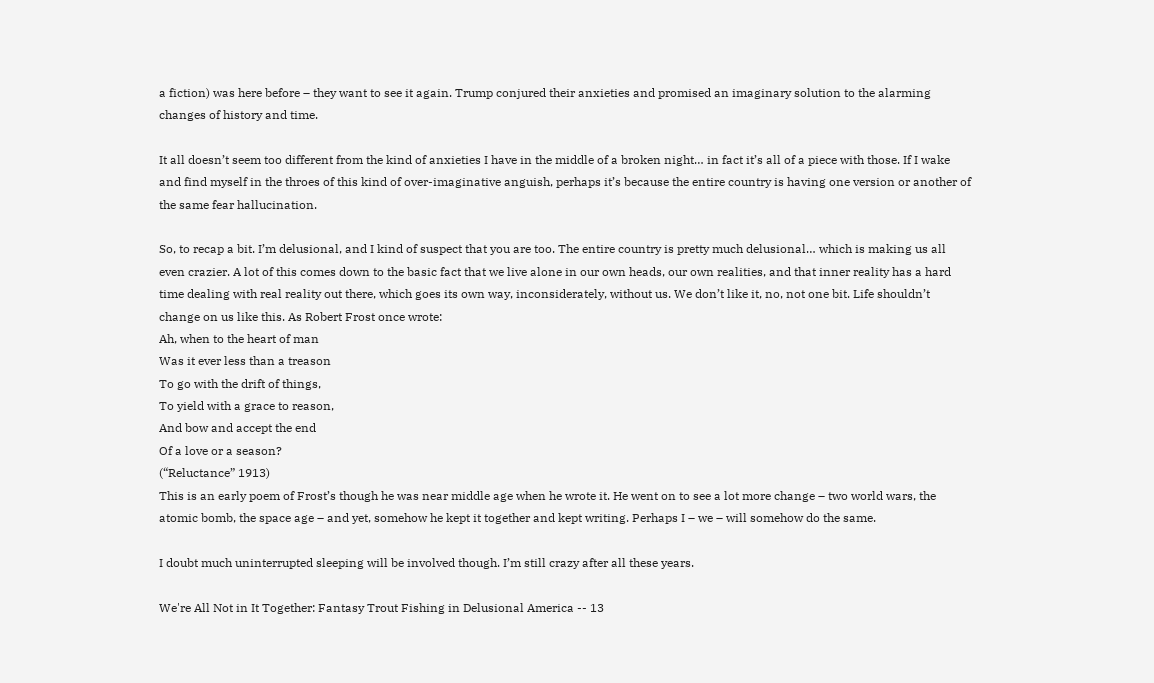a fiction) was here before – they want to see it again. Trump conjured their anxieties and promised an imaginary solution to the alarming changes of history and time.

It all doesn’t seem too different from the kind of anxieties I have in the middle of a broken night… in fact it’s all of a piece with those. If I wake and find myself in the throes of this kind of over-imaginative anguish, perhaps it’s because the entire country is having one version or another of the same fear hallucination.

So, to recap a bit. I’m delusional, and I kind of suspect that you are too. The entire country is pretty much delusional… which is making us all even crazier. A lot of this comes down to the basic fact that we live alone in our own heads, our own realities, and that inner reality has a hard time dealing with real reality out there, which goes its own way, inconsiderately, without us. We don’t like it, no, not one bit. Life shouldn’t change on us like this. As Robert Frost once wrote:
Ah, when to the heart of man
Was it ever less than a treason
To go with the drift of things,
To yield with a grace to reason,
And bow and accept the end
Of a love or a season?
(“Reluctance” 1913)
This is an early poem of Frost’s though he was near middle age when he wrote it. He went on to see a lot more change – two world wars, the atomic bomb, the space age – and yet, somehow he kept it together and kept writing. Perhaps I – we – will somehow do the same.

I doubt much uninterrupted sleeping will be involved though. I’m still crazy after all these years.

We're All Not in It Together: Fantasy Trout Fishing in Delusional America -- 13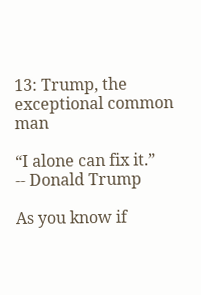13: Trump, the exceptional common man

“I alone can fix it.”
-- Donald Trump

As you know if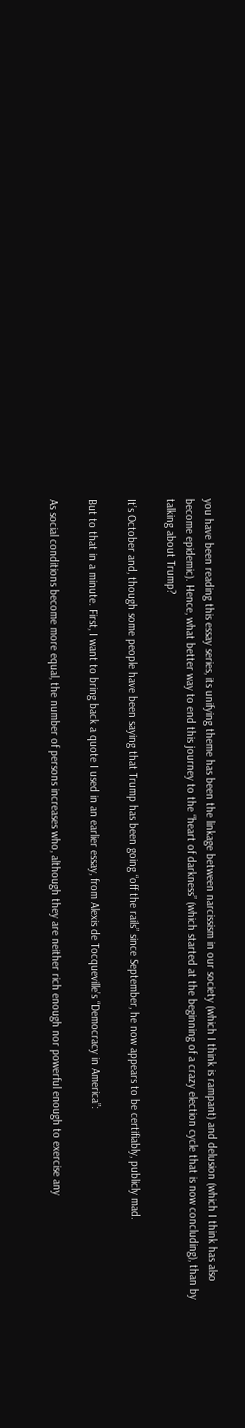you have been reading this essay series, its unifying theme has been the linkage between narcissism in our society (which I think is rampant) and delusion (which I think has also become epidemic). Hence, what better way to end this journey to the “heart of darkness” (which started at the beginning of a crazy election cycle that is now concluding), than by talking about Trump?

It’s October and, though some people have been saying that Trump has been going “off the rails” since September, he now appears to be certifiably, publicly mad.

But to that in a minute. First, I want to bring back a quote I used in an earlier essay, from Alexis de Tocqueville’s “Democracy in America”:

As social conditions become more equal, the number of persons increases who, although they are neither rich enough nor powerful enough to exercise any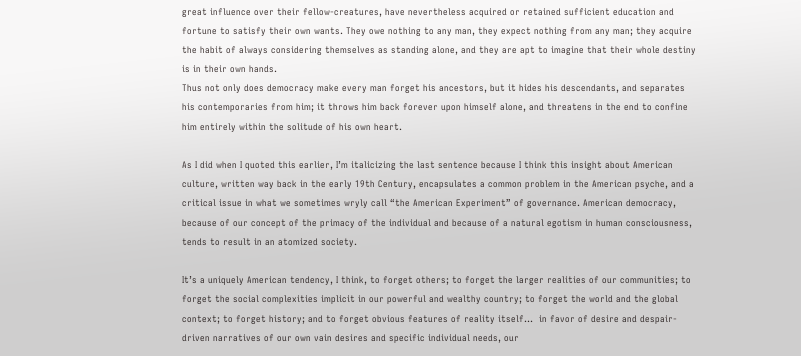great influence over their fellow-creatures, have nevertheless acquired or retained sufficient education and fortune to satisfy their own wants. They owe nothing to any man, they expect nothing from any man; they acquire the habit of always considering themselves as standing alone, and they are apt to imagine that their whole destiny is in their own hands.
Thus not only does democracy make every man forget his ancestors, but it hides his descendants, and separates his contemporaries from him; it throws him back forever upon himself alone, and threatens in the end to confine him entirely within the solitude of his own heart.

As I did when I quoted this earlier, I’m italicizing the last sentence because I think this insight about American culture, written way back in the early 19th Century, encapsulates a common problem in the American psyche, and a critical issue in what we sometimes wryly call “the American Experiment” of governance. American democracy, because of our concept of the primacy of the individual and because of a natural egotism in human consciousness, tends to result in an atomized society.

It’s a uniquely American tendency, I think, to forget others; to forget the larger realities of our communities; to forget the social complexities implicit in our powerful and wealthy country; to forget the world and the global context; to forget history; and to forget obvious features of reality itself…  in favor of desire and despair-driven narratives of our own vain desires and specific individual needs, our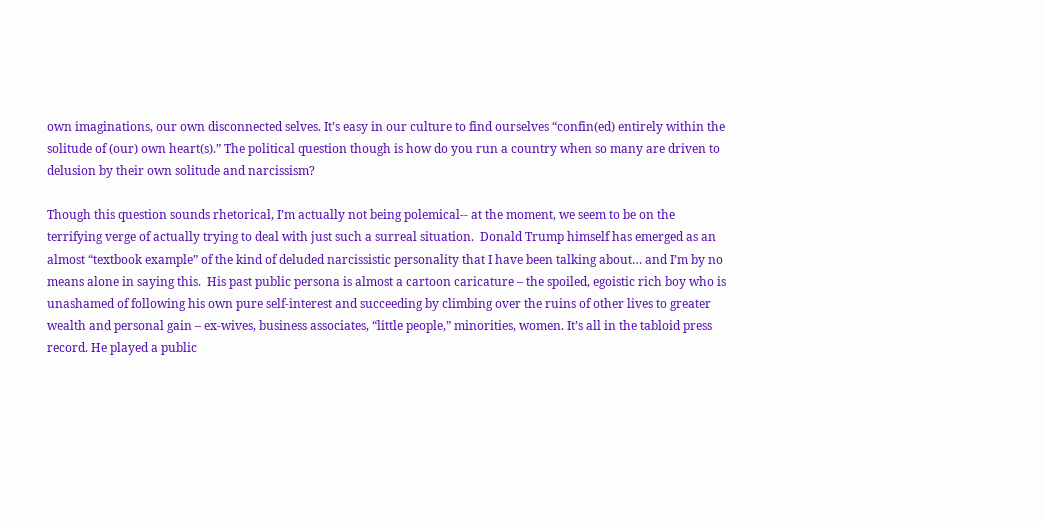own imaginations, our own disconnected selves. It’s easy in our culture to find ourselves “confin(ed) entirely within the solitude of (our) own heart(s).” The political question though is how do you run a country when so many are driven to delusion by their own solitude and narcissism?

Though this question sounds rhetorical, I’m actually not being polemical-- at the moment, we seem to be on the terrifying verge of actually trying to deal with just such a surreal situation.  Donald Trump himself has emerged as an almost “textbook example” of the kind of deluded narcissistic personality that I have been talking about… and I’m by no means alone in saying this.  His past public persona is almost a cartoon caricature – the spoiled, egoistic rich boy who is unashamed of following his own pure self-interest and succeeding by climbing over the ruins of other lives to greater wealth and personal gain – ex-wives, business associates, “little people,” minorities, women. It’s all in the tabloid press record. He played a public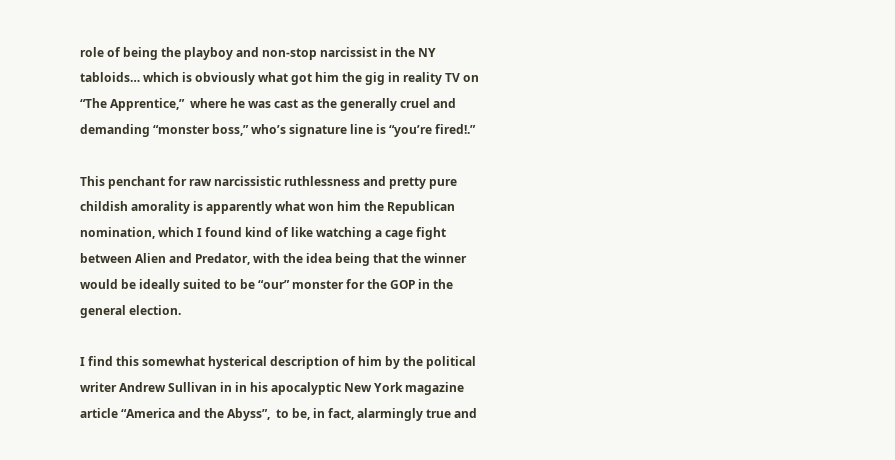role of being the playboy and non-stop narcissist in the NY tabloids… which is obviously what got him the gig in reality TV on “The Apprentice,”  where he was cast as the generally cruel and demanding “monster boss,” who’s signature line is “you’re fired!.”

This penchant for raw narcissistic ruthlessness and pretty pure childish amorality is apparently what won him the Republican nomination, which I found kind of like watching a cage fight between Alien and Predator, with the idea being that the winner would be ideally suited to be “our” monster for the GOP in the general election.

I find this somewhat hysterical description of him by the political writer Andrew Sullivan in in his apocalyptic New York magazine article “America and the Abyss”,  to be, in fact, alarmingly true and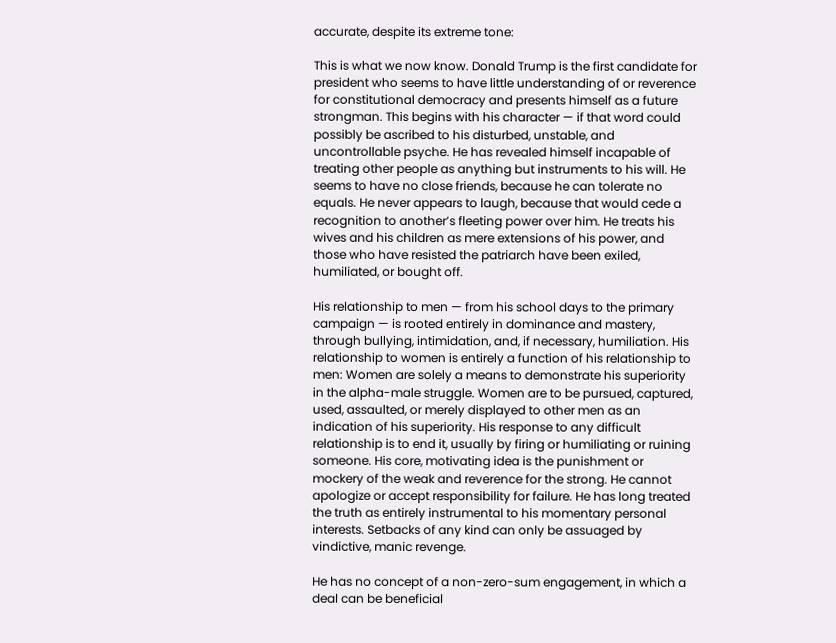accurate, despite its extreme tone:

This is what we now know. Donald Trump is the first candidate for president who seems to have little understanding of or reverence for constitutional democracy and presents himself as a future strongman. This begins with his character — if that word could possibly be ascribed to his disturbed, unstable, and uncontrollable psyche. He has revealed himself incapable of treating other people as anything but instruments to his will. He seems to have no close friends, because he can tolerate no equals. He never appears to laugh, because that would cede a recognition to another’s fleeting power over him. He treats his wives and his children as mere extensions of his power, and those who have resisted the patriarch have been exiled, humiliated, or bought off.

His relationship to men — from his school days to the primary campaign — is rooted entirely in dominance and mastery, through bullying, intimidation, and, if necessary, humiliation. His relationship to women is entirely a function of his relationship to men: Women are solely a means to demonstrate his superiority in the alpha-male struggle. Women are to be pursued, captured, used, assaulted, or merely displayed to other men as an indication of his superiority. His response to any difficult relationship is to end it, usually by firing or humiliating or ruining someone. His core, motivating idea is the punishment or mockery of the weak and reverence for the strong. He cannot apologize or accept responsibility for failure. He has long treated the truth as entirely instrumental to his momentary personal interests. Setbacks of any kind can only be assuaged by vindictive, manic revenge.

He has no concept of a non-zero-sum engagement, in which a deal can be beneficial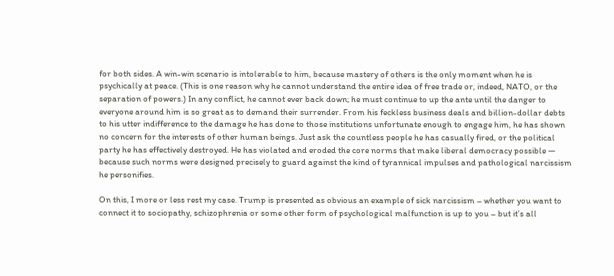for both sides. A win-win scenario is intolerable to him, because mastery of others is the only moment when he is psychically at peace. (This is one reason why he cannot understand the entire idea of free trade or, indeed, NATO, or the separation of powers.) In any conflict, he cannot ever back down; he must continue to up the ante until the danger to everyone around him is so great as to demand their surrender. From his feckless business deals and billion-dollar debts to his utter indifference to the damage he has done to those institutions unfortunate enough to engage him, he has shown no concern for the interests of other human beings. Just ask the countless people he has casually fired, or the political party he has effectively destroyed. He has violated and eroded the core norms that make liberal democracy possible — because such norms were designed precisely to guard against the kind of tyrannical impulses and pathological narcissism he personifies.

On this, I more or less rest my case. Trump is presented as obvious an example of sick narcissism – whether you want to connect it to sociopathy, schizophrenia or some other form of psychological malfunction is up to you – but it’s all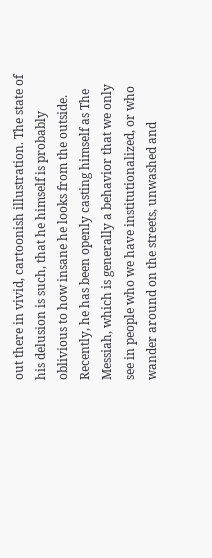out there in vivid, cartoonish illustration. The state of his delusion is such, that he himself is probably oblivious to how insane he looks from the outside. Recently, he has been openly casting himself as The Messiah, which is generally a behavior that we only see in people who we have institutionalized, or who wander around on the streets, unwashed and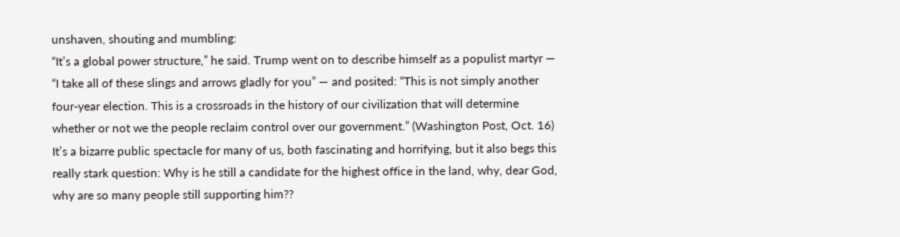unshaven, shouting and mumbling:
“It’s a global power structure,” he said. Trump went on to describe himself as a populist martyr — “I take all of these slings and arrows gladly for you” — and posited: “This is not simply another four-year election. This is a crossroads in the history of our civilization that will determine whether or not we the people reclaim control over our government.” (Washington Post, Oct. 16)
It’s a bizarre public spectacle for many of us, both fascinating and horrifying, but it also begs this really stark question: Why is he still a candidate for the highest office in the land, why, dear God, why are so many people still supporting him??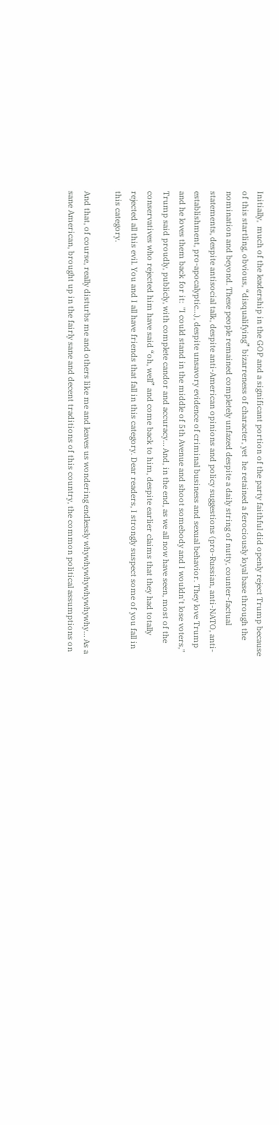Initially,  much of the leadership in the GOP and a significant portion of the party faithful did openly reject Trump because of this startling, obvious, “disqualifying” bizarreness of character, yet  he retained a ferociously loyal base through the nomination and beyond. These people remained completely unfazed despite a daily string of nutty, counter-factual statements, despite antisocial talk, despite anti-American opinions and policy suggestions (pro-Russian, anti-NATO, anti-establishment, pro-apocalyptic…), despite unsavory evidence of criminal business and sexual behavior. They love Trump and he loves them back for it:  "I could stand in the middle of 5th Avenue and shoot somebody and I wouldn't lose voters," Trump said proudly, publicly, with complete candor and accuracy… And, in the end, as we all now have seen, most of the conservatives who rejected him have said “oh, well” and come back to him, despite earlier claims that they had totally rejected all this evil. You and I all have friends that fall in this category. Dear readers, I strongly suspect some of you fall in this category.

And that, of course, really disturbs me and others like me and leaves us wondering endlessly whywhywhywhywhywhy… As a sane American, brought up in the fairly sane and decent traditions of this country, the common political assumptions on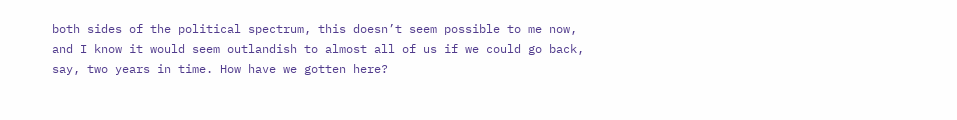both sides of the political spectrum, this doesn’t seem possible to me now, and I know it would seem outlandish to almost all of us if we could go back, say, two years in time. How have we gotten here?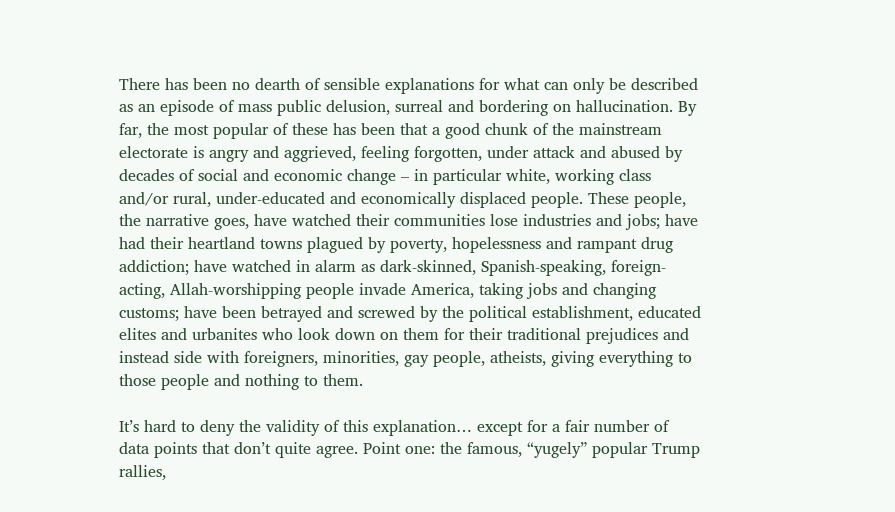There has been no dearth of sensible explanations for what can only be described as an episode of mass public delusion, surreal and bordering on hallucination. By far, the most popular of these has been that a good chunk of the mainstream electorate is angry and aggrieved, feeling forgotten, under attack and abused by decades of social and economic change – in particular white, working class and/or rural, under-educated and economically displaced people. These people, the narrative goes, have watched their communities lose industries and jobs; have had their heartland towns plagued by poverty, hopelessness and rampant drug addiction; have watched in alarm as dark-skinned, Spanish-speaking, foreign-acting, Allah-worshipping people invade America, taking jobs and changing customs; have been betrayed and screwed by the political establishment, educated elites and urbanites who look down on them for their traditional prejudices and instead side with foreigners, minorities, gay people, atheists, giving everything to those people and nothing to them.

It’s hard to deny the validity of this explanation… except for a fair number of data points that don’t quite agree. Point one: the famous, “yugely” popular Trump rallies,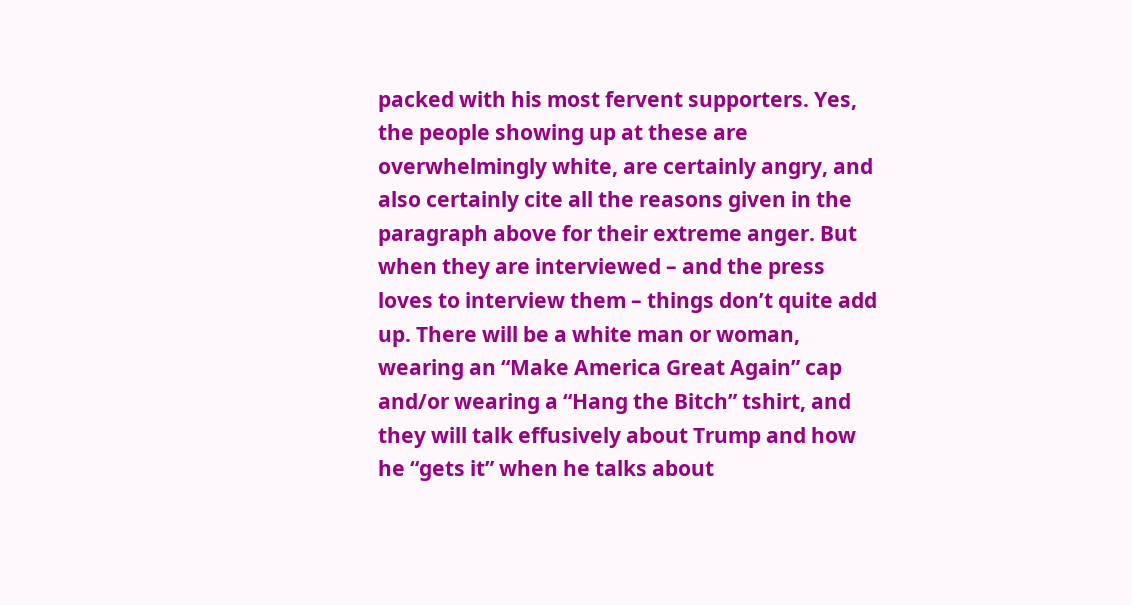packed with his most fervent supporters. Yes, the people showing up at these are overwhelmingly white, are certainly angry, and also certainly cite all the reasons given in the paragraph above for their extreme anger. But when they are interviewed – and the press loves to interview them – things don’t quite add up. There will be a white man or woman, wearing an “Make America Great Again” cap and/or wearing a “Hang the Bitch” tshirt, and they will talk effusively about Trump and how he “gets it” when he talks about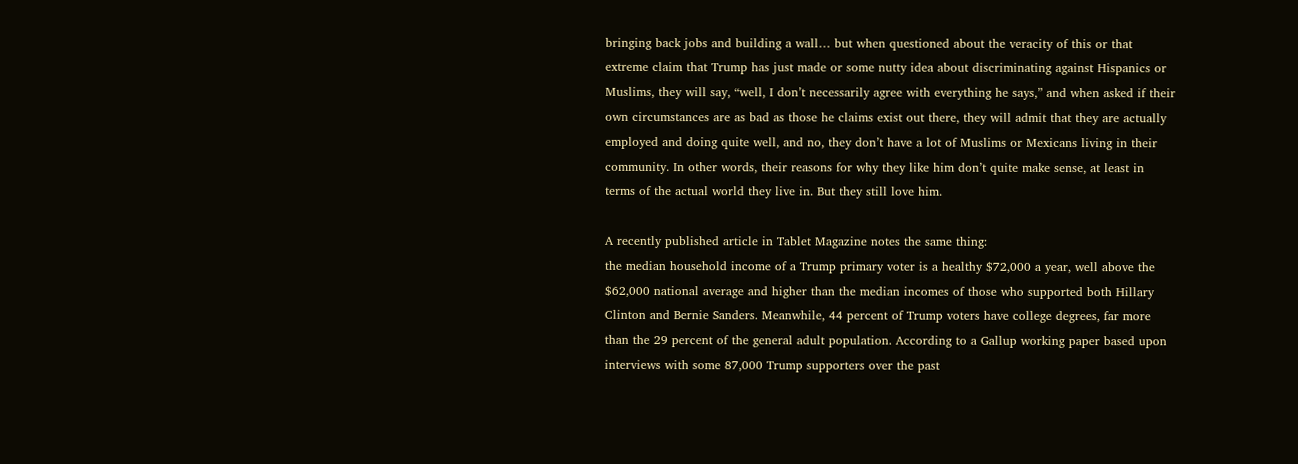bringing back jobs and building a wall… but when questioned about the veracity of this or that extreme claim that Trump has just made or some nutty idea about discriminating against Hispanics or Muslims, they will say, “well, I don’t necessarily agree with everything he says,” and when asked if their own circumstances are as bad as those he claims exist out there, they will admit that they are actually employed and doing quite well, and no, they don’t have a lot of Muslims or Mexicans living in their community. In other words, their reasons for why they like him don’t quite make sense, at least in terms of the actual world they live in. But they still love him.

A recently published article in Tablet Magazine notes the same thing:
the median household income of a Trump primary voter is a healthy $72,000 a year, well above the $62,000 national average and higher than the median incomes of those who supported both Hillary Clinton and Bernie Sanders. Meanwhile, 44 percent of Trump voters have college degrees, far more than the 29 percent of the general adult population. According to a Gallup working paper based upon interviews with some 87,000 Trump supporters over the past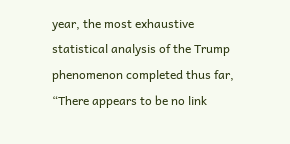year, the most exhaustive statistical analysis of the Trump phenomenon completed thus far, “There appears to be no link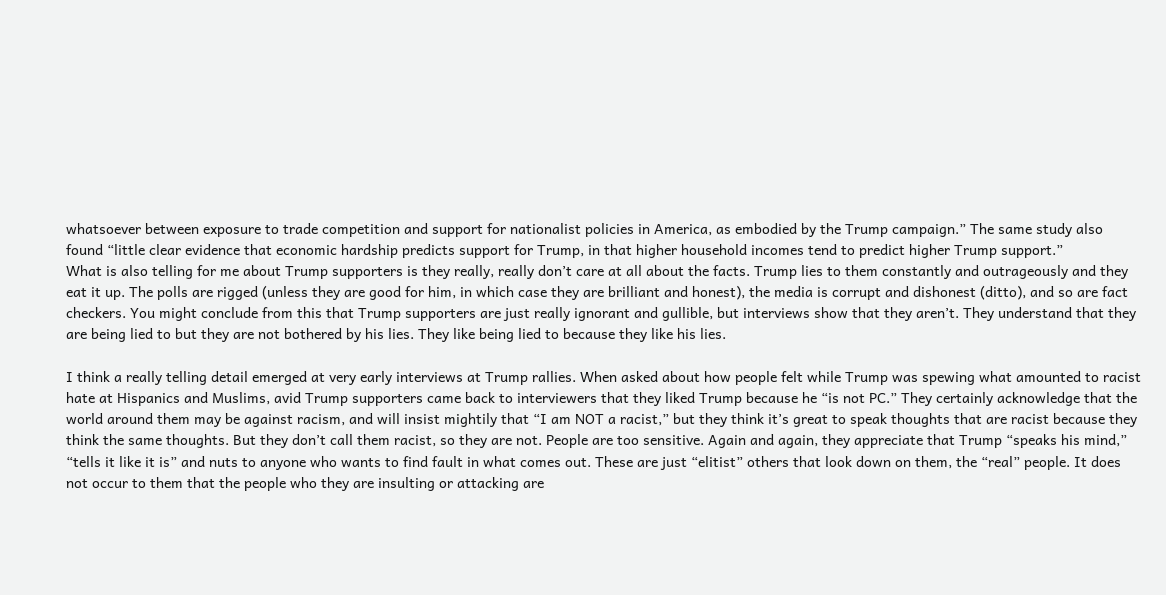whatsoever between exposure to trade competition and support for nationalist policies in America, as embodied by the Trump campaign.” The same study also found “little clear evidence that economic hardship predicts support for Trump, in that higher household incomes tend to predict higher Trump support.”
What is also telling for me about Trump supporters is they really, really don’t care at all about the facts. Trump lies to them constantly and outrageously and they eat it up. The polls are rigged (unless they are good for him, in which case they are brilliant and honest), the media is corrupt and dishonest (ditto), and so are fact checkers. You might conclude from this that Trump supporters are just really ignorant and gullible, but interviews show that they aren’t. They understand that they are being lied to but they are not bothered by his lies. They like being lied to because they like his lies.

I think a really telling detail emerged at very early interviews at Trump rallies. When asked about how people felt while Trump was spewing what amounted to racist hate at Hispanics and Muslims, avid Trump supporters came back to interviewers that they liked Trump because he “is not PC.” They certainly acknowledge that the world around them may be against racism, and will insist mightily that “I am NOT a racist,” but they think it’s great to speak thoughts that are racist because they think the same thoughts. But they don’t call them racist, so they are not. People are too sensitive. Again and again, they appreciate that Trump “speaks his mind,” “tells it like it is” and nuts to anyone who wants to find fault in what comes out. These are just “elitist” others that look down on them, the “real” people. It does not occur to them that the people who they are insulting or attacking are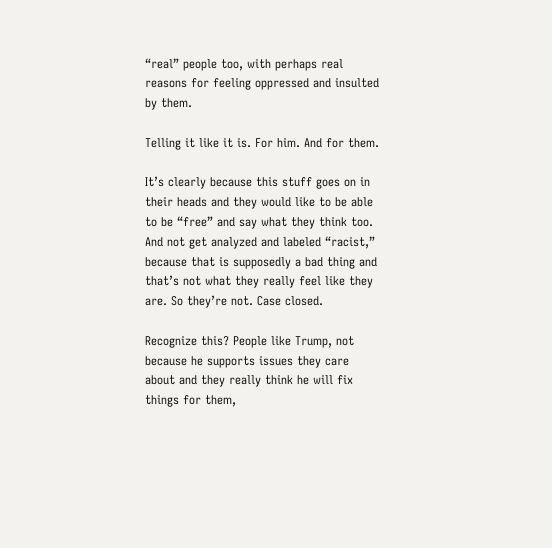“real” people too, with perhaps real reasons for feeling oppressed and insulted by them.

Telling it like it is. For him. And for them.

It’s clearly because this stuff goes on in their heads and they would like to be able to be “free” and say what they think too. And not get analyzed and labeled “racist,” because that is supposedly a bad thing and that’s not what they really feel like they are. So they’re not. Case closed.

Recognize this? People like Trump, not because he supports issues they care about and they really think he will fix things for them,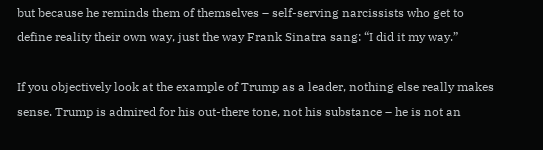but because he reminds them of themselves – self-serving narcissists who get to define reality their own way, just the way Frank Sinatra sang: “I did it my way.”

If you objectively look at the example of Trump as a leader, nothing else really makes sense. Trump is admired for his out-there tone, not his substance – he is not an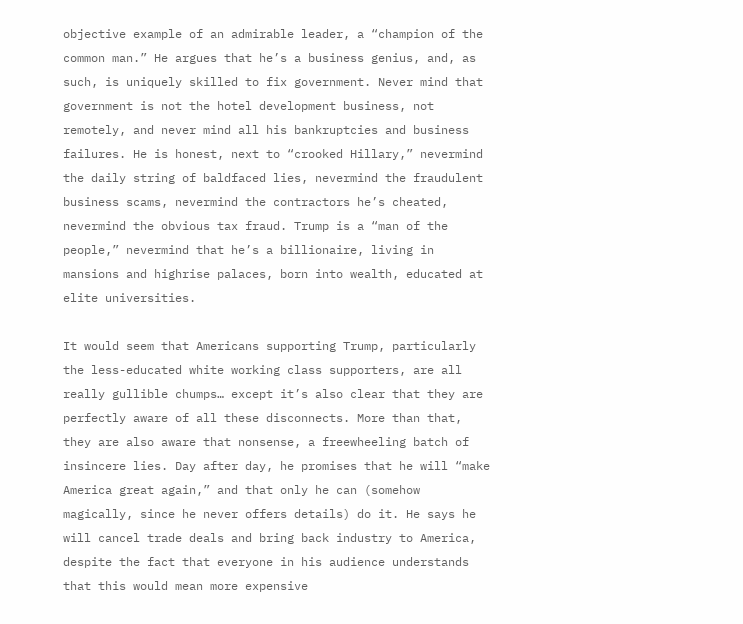objective example of an admirable leader, a “champion of the common man.” He argues that he’s a business genius, and, as such, is uniquely skilled to fix government. Never mind that government is not the hotel development business, not remotely, and never mind all his bankruptcies and business failures. He is honest, next to “crooked Hillary,” nevermind the daily string of baldfaced lies, nevermind the fraudulent business scams, nevermind the contractors he’s cheated, nevermind the obvious tax fraud. Trump is a “man of the people,” nevermind that he’s a billionaire, living in mansions and highrise palaces, born into wealth, educated at elite universities.

It would seem that Americans supporting Trump, particularly the less-educated white working class supporters, are all really gullible chumps… except it’s also clear that they are perfectly aware of all these disconnects. More than that, they are also aware that nonsense, a freewheeling batch of insincere lies. Day after day, he promises that he will “make America great again,” and that only he can (somehow magically, since he never offers details) do it. He says he will cancel trade deals and bring back industry to America, despite the fact that everyone in his audience understands that this would mean more expensive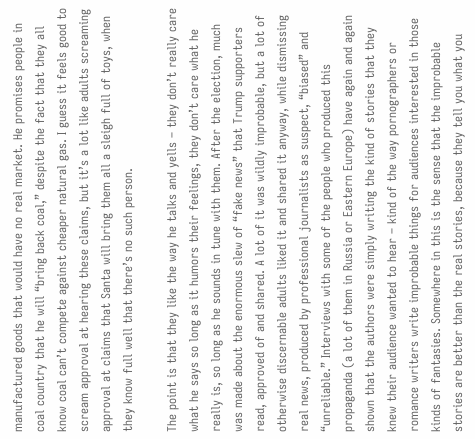manufactured goods that would have no real market. He promises people in coal country that he will “bring back coal,” despite the fact that they all know coal can’t compete against cheaper natural gas. I guess it feels good to scream approval at hearing these claims, but it’s a lot like adults screaming approval at claims that Santa will bring them all a sleigh full of toys, when they know full well that there’s no such person.

The point is that they like the way he talks and yells – they don’t really care what he says so long as it humors their feelings, they don’t care what he really is, so long as he sounds in tune with them. After the election, much was made about the enormous slew of “fake news” that Trump supporters read, approved of and shared. A lot of it was wildly improbable, but a lot of otherwise discernable adults liked it and shared it anyway, while dismissing real news, produced by professional journalists as suspect, “biased” and “unreliable.” Interviews with some of the people who produced this propaganda (a lot of them in Russia or Eastern Europe) have again and again shown that the authors were simply writing the kind of stories that they knew their audience wanted to hear – kind of the way pornographers or romance writers write improbable things for audiences interested in those kinds of fantasies. Somewhere in this is the sense that the improbable stories are better than the real stories, because they tell you what you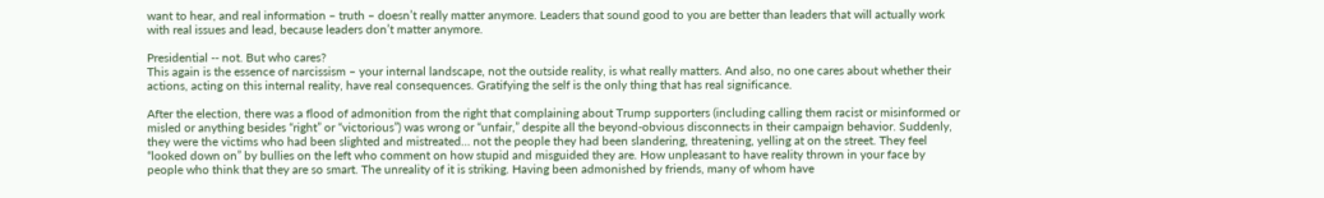want to hear, and real information – truth – doesn’t really matter anymore. Leaders that sound good to you are better than leaders that will actually work with real issues and lead, because leaders don’t matter anymore.

Presidential -- not. But who cares?
This again is the essence of narcissism – your internal landscape, not the outside reality, is what really matters. And also, no one cares about whether their actions, acting on this internal reality, have real consequences. Gratifying the self is the only thing that has real significance.

After the election, there was a flood of admonition from the right that complaining about Trump supporters (including calling them racist or misinformed or misled or anything besides “right” or “victorious”) was wrong or “unfair,” despite all the beyond-obvious disconnects in their campaign behavior. Suddenly, they were the victims who had been slighted and mistreated… not the people they had been slandering, threatening, yelling at on the street. They feel “looked down on” by bullies on the left who comment on how stupid and misguided they are. How unpleasant to have reality thrown in your face by people who think that they are so smart. The unreality of it is striking. Having been admonished by friends, many of whom have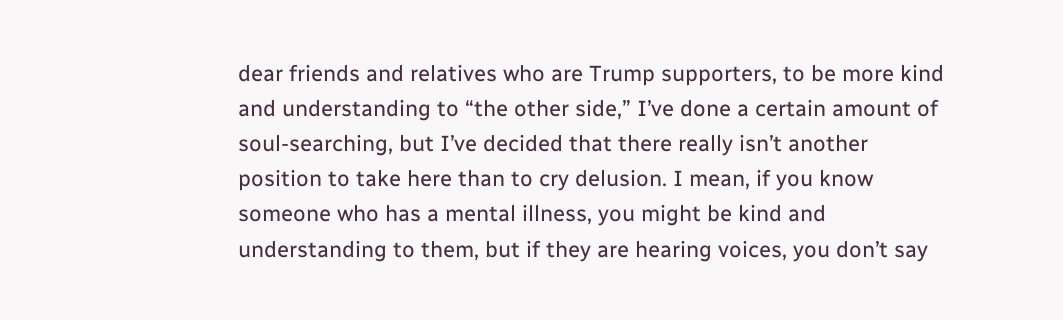dear friends and relatives who are Trump supporters, to be more kind and understanding to “the other side,” I’ve done a certain amount of soul-searching, but I’ve decided that there really isn’t another position to take here than to cry delusion. I mean, if you know someone who has a mental illness, you might be kind and understanding to them, but if they are hearing voices, you don’t say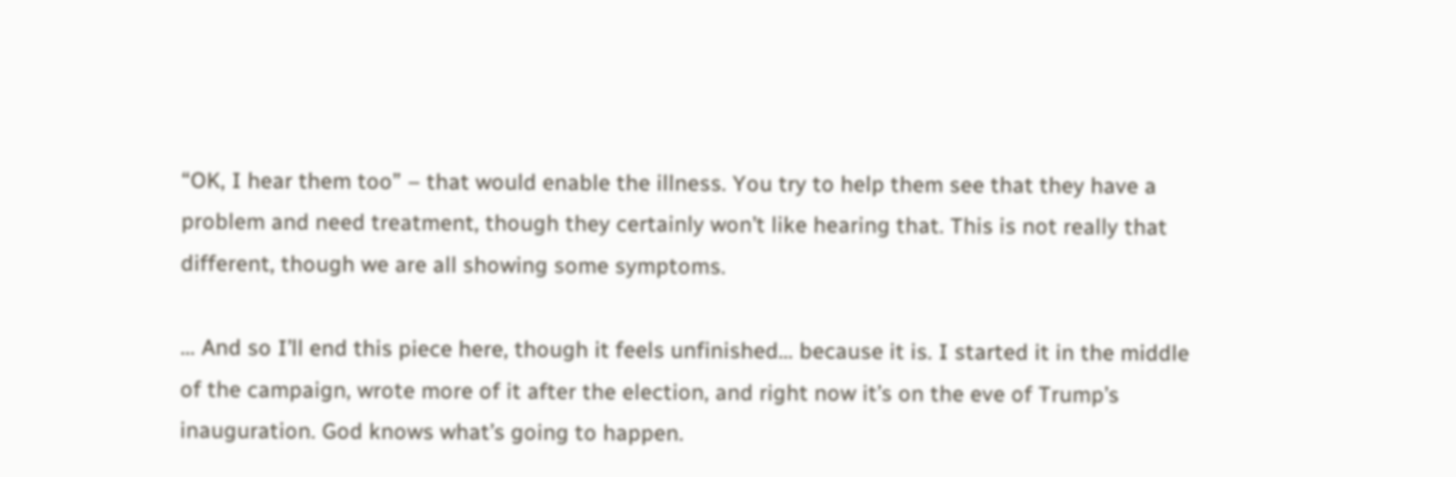“OK, I hear them too” – that would enable the illness. You try to help them see that they have a problem and need treatment, though they certainly won’t like hearing that. This is not really that different, though we are all showing some symptoms.

… And so I’ll end this piece here, though it feels unfinished… because it is. I started it in the middle of the campaign, wrote more of it after the election, and right now it’s on the eve of Trump’s inauguration. God knows what’s going to happen.